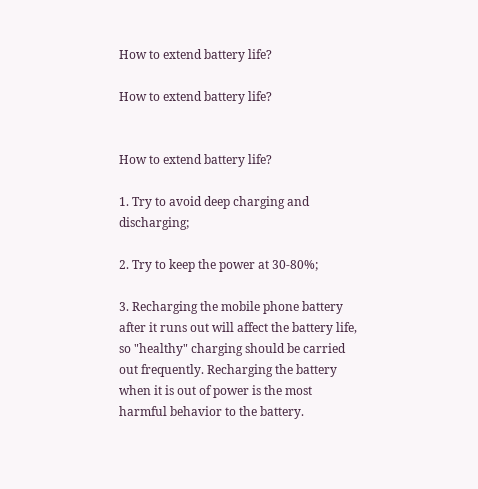How to extend battery life?

How to extend battery life?


How to extend battery life?

1. Try to avoid deep charging and discharging;

2. Try to keep the power at 30-80%;

3. Recharging the mobile phone battery after it runs out will affect the battery life, so "healthy" charging should be carried out frequently. Recharging the battery when it is out of power is the most harmful behavior to the battery.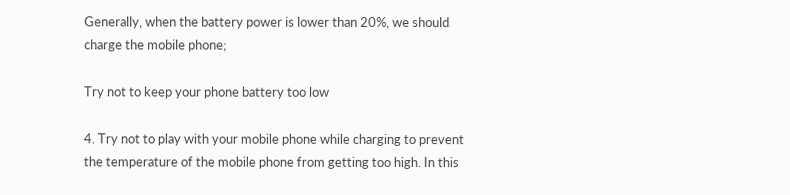Generally, when the battery power is lower than 20%, we should charge the mobile phone;

Try not to keep your phone battery too low

4. Try not to play with your mobile phone while charging to prevent the temperature of the mobile phone from getting too high. In this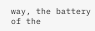way, the battery of the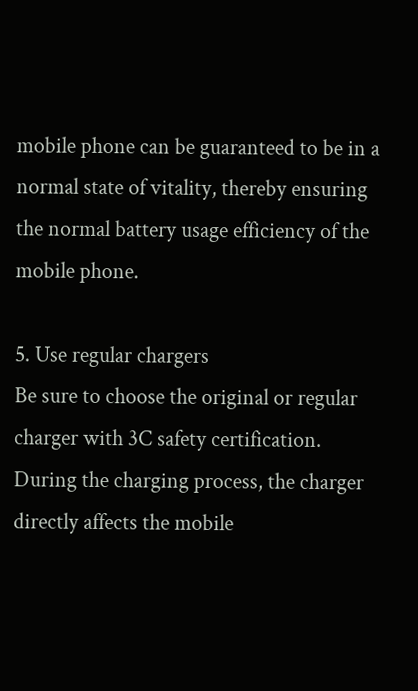mobile phone can be guaranteed to be in a normal state of vitality, thereby ensuring the normal battery usage efficiency of the mobile phone.

5. Use regular chargers
Be sure to choose the original or regular charger with 3C safety certification. During the charging process, the charger directly affects the mobile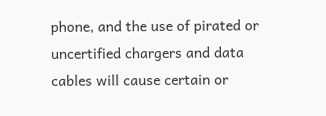phone, and the use of pirated or uncertified chargers and data cables will cause certain or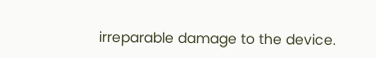irreparable damage to the device.